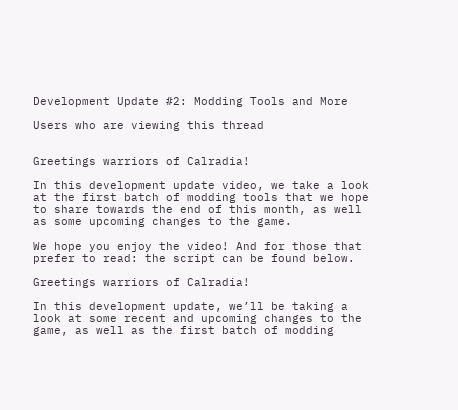Development Update #2: Modding Tools and More

Users who are viewing this thread


Greetings warriors of Calradia!

In this development update video, we take a look at the first batch of modding tools that we hope to share towards the end of this month, as well as some upcoming changes to the game.

We hope you enjoy the video! And for those that prefer to read: the script can be found below.

Greetings warriors of Calradia!

In this development update, we’ll be taking a look at some recent and upcoming changes to the game, as well as the first batch of modding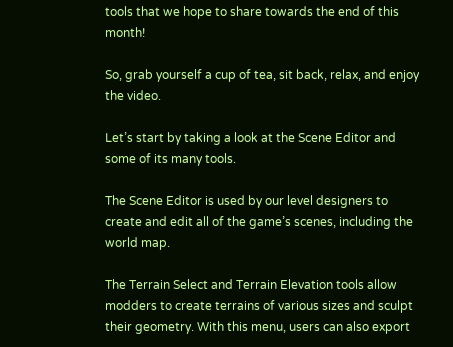tools that we hope to share towards the end of this month!

So, grab yourself a cup of tea, sit back, relax, and enjoy the video.

Let’s start by taking a look at the Scene Editor and some of its many tools.

The Scene Editor is used by our level designers to create and edit all of the game’s scenes, including the world map.

The Terrain Select and Terrain Elevation tools allow modders to create terrains of various sizes and sculpt their geometry. With this menu, users can also export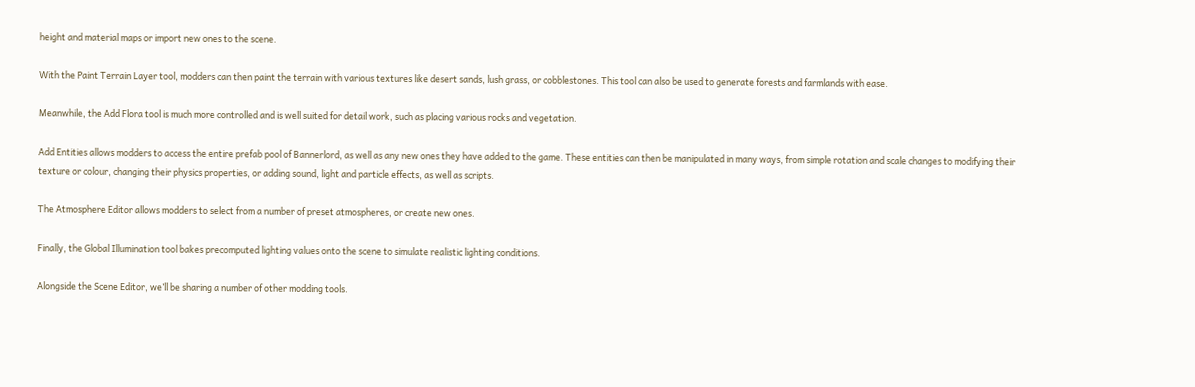height and material maps or import new ones to the scene.

With the Paint Terrain Layer tool, modders can then paint the terrain with various textures like desert sands, lush grass, or cobblestones. This tool can also be used to generate forests and farmlands with ease.

Meanwhile, the Add Flora tool is much more controlled and is well suited for detail work, such as placing various rocks and vegetation.

Add Entities allows modders to access the entire prefab pool of Bannerlord, as well as any new ones they have added to the game. These entities can then be manipulated in many ways, from simple rotation and scale changes to modifying their texture or colour, changing their physics properties, or adding sound, light and particle effects, as well as scripts.

The Atmosphere Editor allows modders to select from a number of preset atmospheres, or create new ones.

Finally, the Global Illumination tool bakes precomputed lighting values onto the scene to simulate realistic lighting conditions.

Alongside the Scene Editor, we’ll be sharing a number of other modding tools.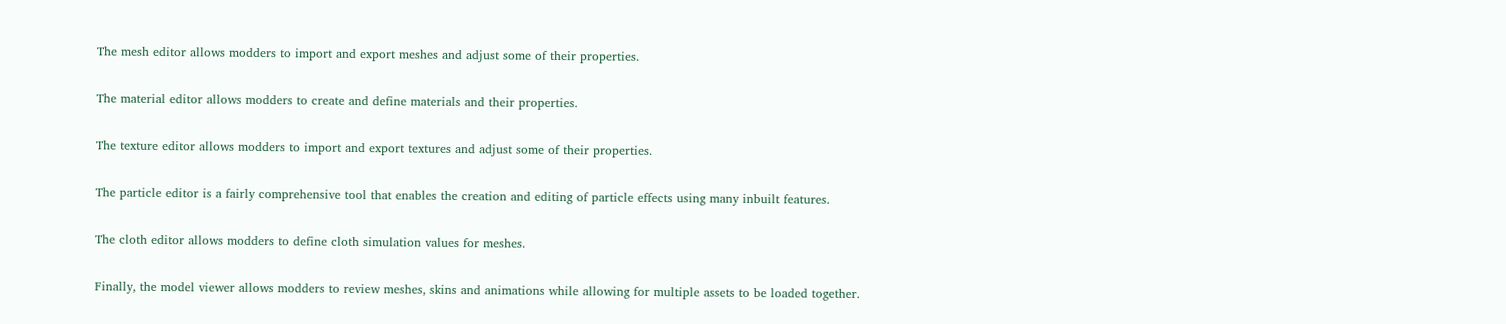The mesh editor allows modders to import and export meshes and adjust some of their properties.

The material editor allows modders to create and define materials and their properties.

The texture editor allows modders to import and export textures and adjust some of their properties.

The particle editor is a fairly comprehensive tool that enables the creation and editing of particle effects using many inbuilt features.

The cloth editor allows modders to define cloth simulation values for meshes.

Finally, the model viewer allows modders to review meshes, skins and animations while allowing for multiple assets to be loaded together.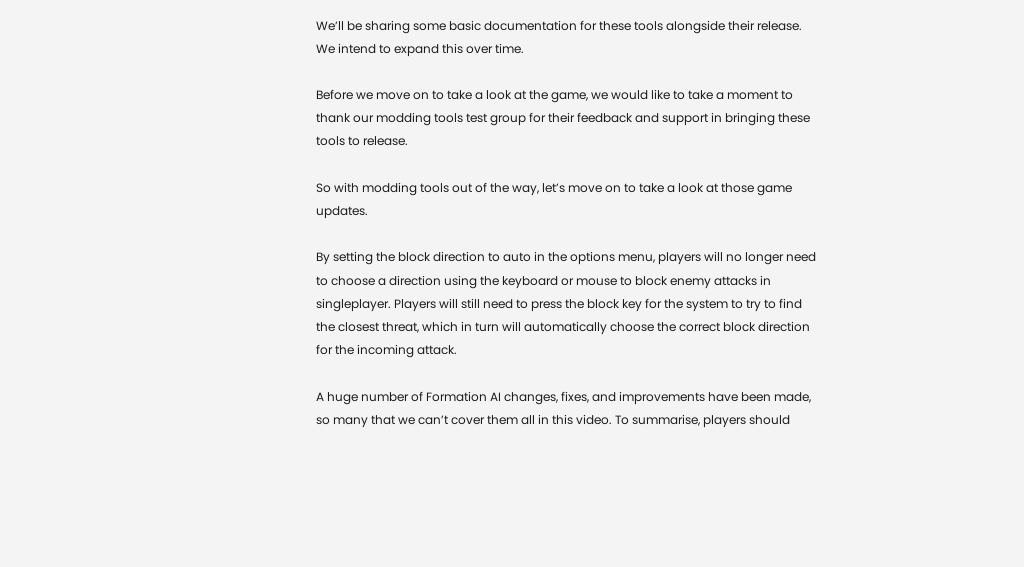We’ll be sharing some basic documentation for these tools alongside their release. We intend to expand this over time.

Before we move on to take a look at the game, we would like to take a moment to thank our modding tools test group for their feedback and support in bringing these tools to release.

So with modding tools out of the way, let’s move on to take a look at those game updates.

By setting the block direction to auto in the options menu, players will no longer need to choose a direction using the keyboard or mouse to block enemy attacks in singleplayer. Players will still need to press the block key for the system to try to find the closest threat, which in turn will automatically choose the correct block direction for the incoming attack.

A huge number of Formation AI changes, fixes, and improvements have been made, so many that we can’t cover them all in this video. To summarise, players should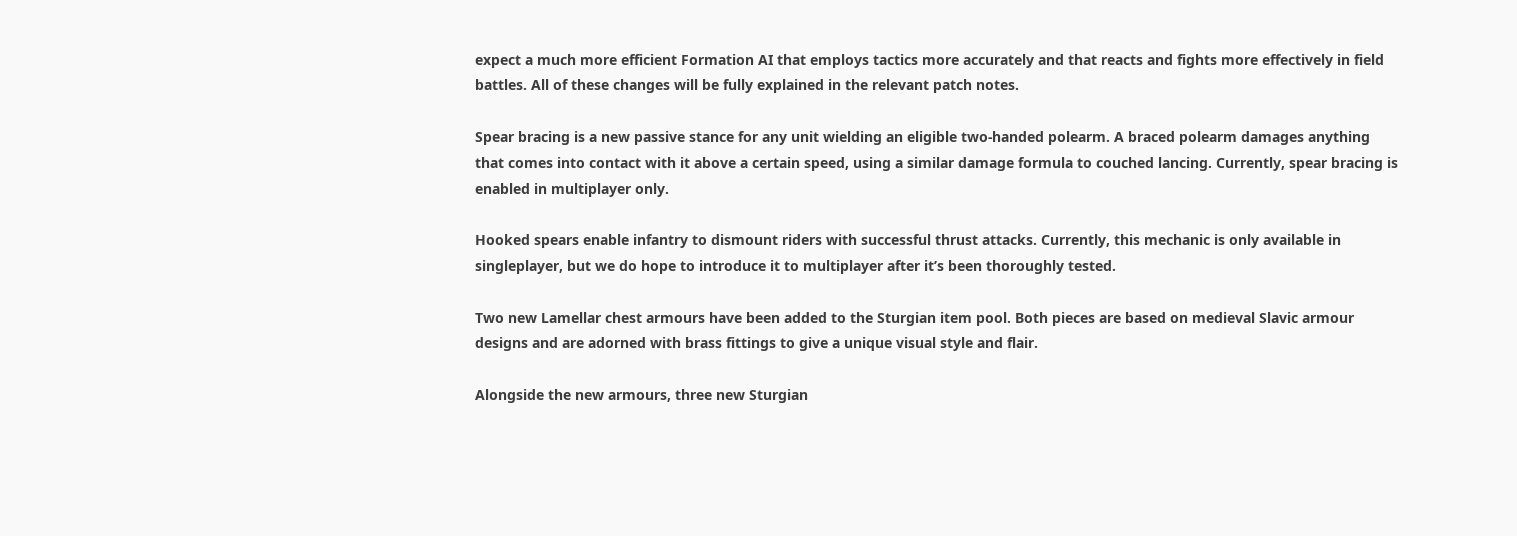expect a much more efficient Formation AI that employs tactics more accurately and that reacts and fights more effectively in field battles. All of these changes will be fully explained in the relevant patch notes.

Spear bracing is a new passive stance for any unit wielding an eligible two-handed polearm. A braced polearm damages anything that comes into contact with it above a certain speed, using a similar damage formula to couched lancing. Currently, spear bracing is enabled in multiplayer only.

Hooked spears enable infantry to dismount riders with successful thrust attacks. Currently, this mechanic is only available in singleplayer, but we do hope to introduce it to multiplayer after it’s been thoroughly tested.

Two new Lamellar chest armours have been added to the Sturgian item pool. Both pieces are based on medieval Slavic armour designs and are adorned with brass fittings to give a unique visual style and flair.

Alongside the new armours, three new Sturgian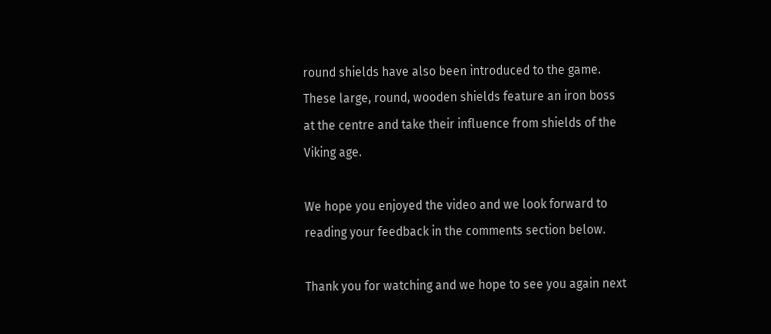round shields have also been introduced to the game. These large, round, wooden shields feature an iron boss at the centre and take their influence from shields of the Viking age.

We hope you enjoyed the video and we look forward to reading your feedback in the comments section below.

Thank you for watching and we hope to see you again next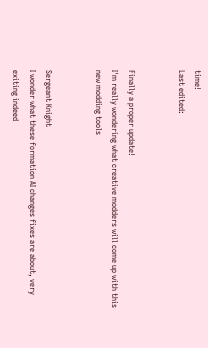time!
Last edited:


Finally a proper update!
I'm really wondering what creative modders will come up with this new modding tools


Sergeant Knight
I wonder what these formation AI changes fixes are about, very exiting indeed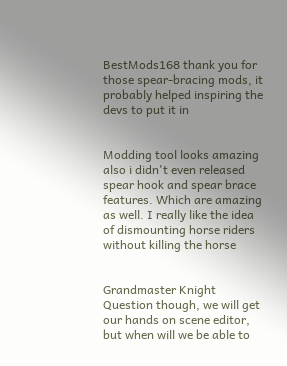BestMods168 thank you for those spear-bracing mods, it probably helped inspiring the devs to put it in


Modding tool looks amazing also i didn't even released spear hook and spear brace features. Which are amazing as well. I really like the idea of dismounting horse riders without killing the horse


Grandmaster Knight
Question though, we will get our hands on scene editor, but when will we be able to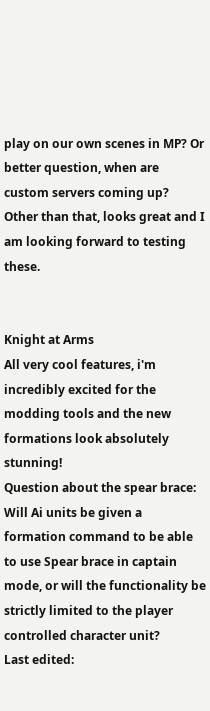play on our own scenes in MP? Or better question, when are custom servers coming up?
Other than that, looks great and I am looking forward to testing these.


Knight at Arms
All very cool features, i'm incredibly excited for the modding tools and the new formations look absolutely stunning!
Question about the spear brace: Will Ai units be given a formation command to be able to use Spear brace in captain mode, or will the functionality be strictly limited to the player controlled character unit?
Last edited: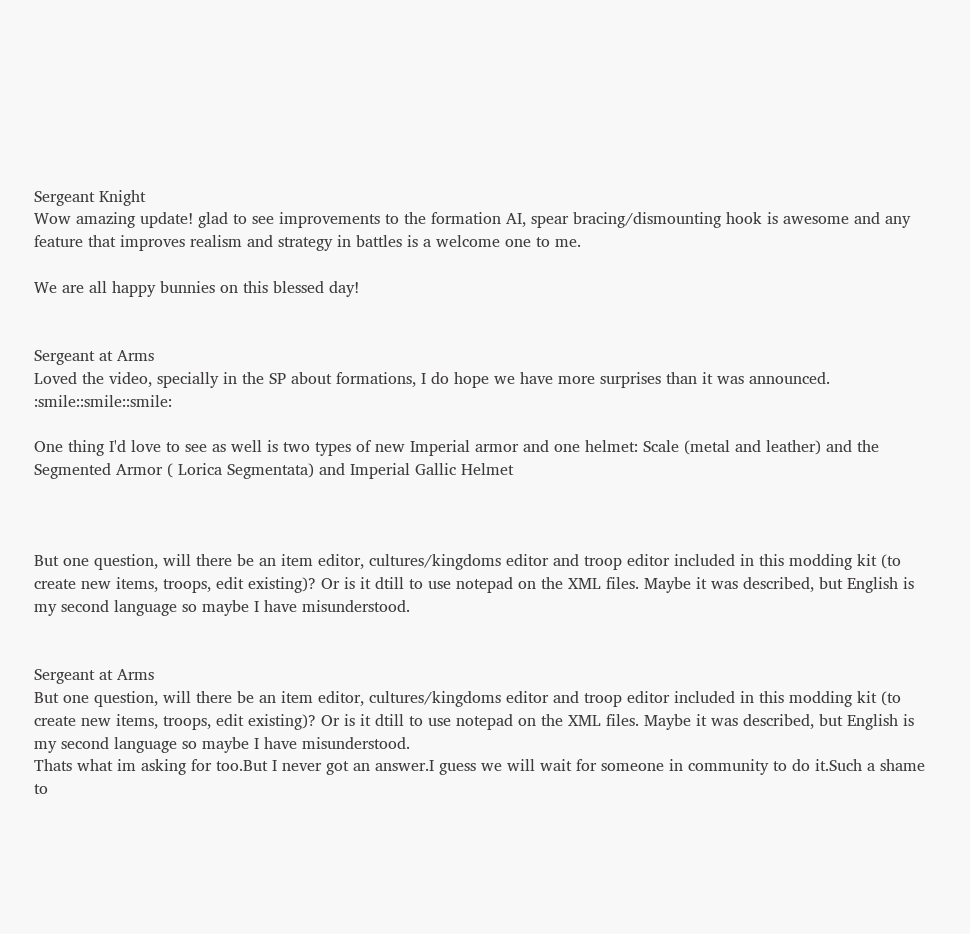Sergeant Knight
Wow amazing update! glad to see improvements to the formation AI, spear bracing/dismounting hook is awesome and any feature that improves realism and strategy in battles is a welcome one to me.

We are all happy bunnies on this blessed day!


Sergeant at Arms
Loved the video, specially in the SP about formations, I do hope we have more surprises than it was announced. :smile::smile::smile:

One thing I'd love to see as well is two types of new Imperial armor and one helmet: Scale (metal and leather) and the Segmented Armor ( Lorica Segmentata) and Imperial Gallic Helmet



But one question, will there be an item editor, cultures/kingdoms editor and troop editor included in this modding kit (to create new items, troops, edit existing)? Or is it dtill to use notepad on the XML files. Maybe it was described, but English is my second language so maybe I have misunderstood.


Sergeant at Arms
But one question, will there be an item editor, cultures/kingdoms editor and troop editor included in this modding kit (to create new items, troops, edit existing)? Or is it dtill to use notepad on the XML files. Maybe it was described, but English is my second language so maybe I have misunderstood.
Thats what im asking for too.But I never got an answer.I guess we will wait for someone in community to do it.Such a shame to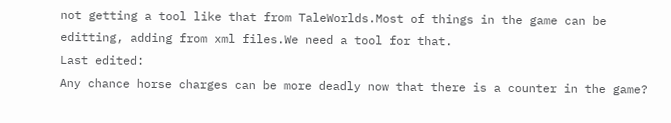not getting a tool like that from TaleWorlds.Most of things in the game can be editting, adding from xml files.We need a tool for that.
Last edited:
Any chance horse charges can be more deadly now that there is a counter in the game?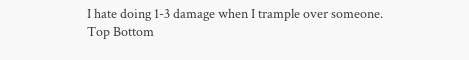I hate doing 1-3 damage when I trample over someone.
Top Bottom